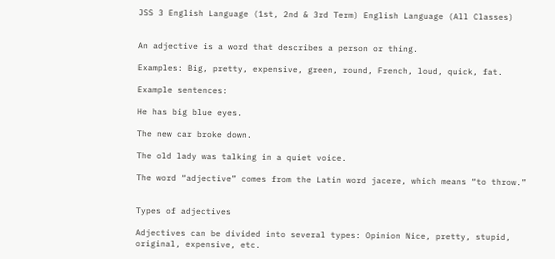JSS 3 English Language (1st, 2nd & 3rd Term) English Language (All Classes)


An adjective is a word that describes a person or thing.

Examples: Big, pretty, expensive, green, round, French, loud, quick, fat.

Example sentences:

He has big blue eyes.

The new car broke down.

The old lady was talking in a quiet voice.

The word “adjective” comes from the Latin word jacere, which means “to throw.”


Types of adjectives

Adjectives can be divided into several types: Opinion Nice, pretty, stupid, original, expensive, etc.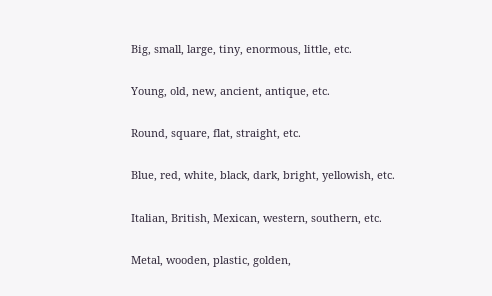Big, small, large, tiny, enormous, little, etc.


Young, old, new, ancient, antique, etc.


Round, square, flat, straight, etc.


Blue, red, white, black, dark, bright, yellowish, etc.


Italian, British, Mexican, western, southern, etc.


Metal, wooden, plastic, golden,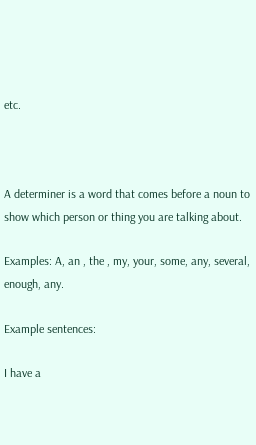etc.



A determiner is a word that comes before a noun to show which person or thing you are talking about.

Examples: A, an , the , my, your, some, any, several, enough, any.

Example sentences:

I have a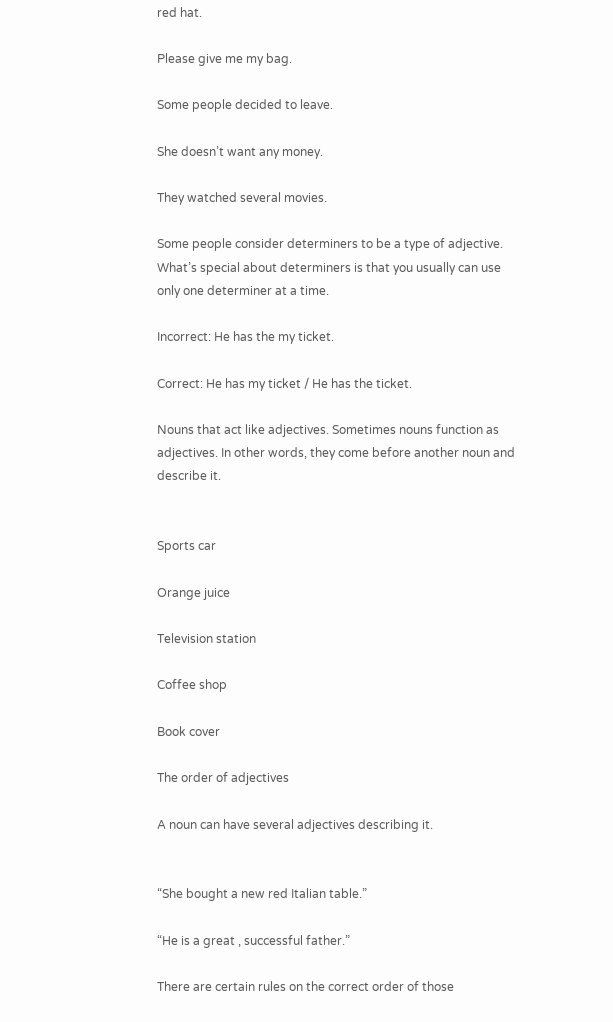red hat.

Please give me my bag.

Some people decided to leave.

She doesn’t want any money.

They watched several movies.

Some people consider determiners to be a type of adjective. What’s special about determiners is that you usually can use only one determiner at a time.

Incorrect: He has the my ticket.

Correct: He has my ticket / He has the ticket.

Nouns that act like adjectives. Sometimes nouns function as adjectives. In other words, they come before another noun and describe it.


Sports car

Orange juice

Television station

Coffee shop

Book cover

The order of adjectives

A noun can have several adjectives describing it.


“She bought a new red Italian table.”

“He is a great , successful father.”

There are certain rules on the correct order of those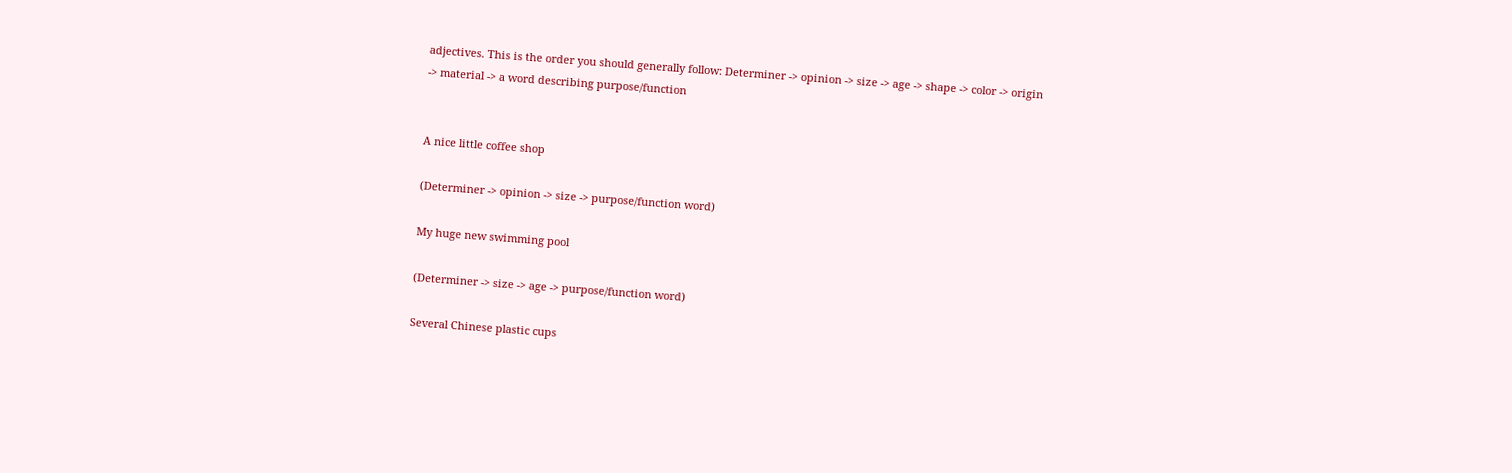adjectives. This is the order you should generally follow: Determiner -> opinion -> size -> age -> shape -> color -> origin -> material -> a word describing purpose/function


A nice little coffee shop

(Determiner -> opinion -> size -> purpose/function word)

My huge new swimming pool

(Determiner -> size -> age -> purpose/function word)

Several Chinese plastic cups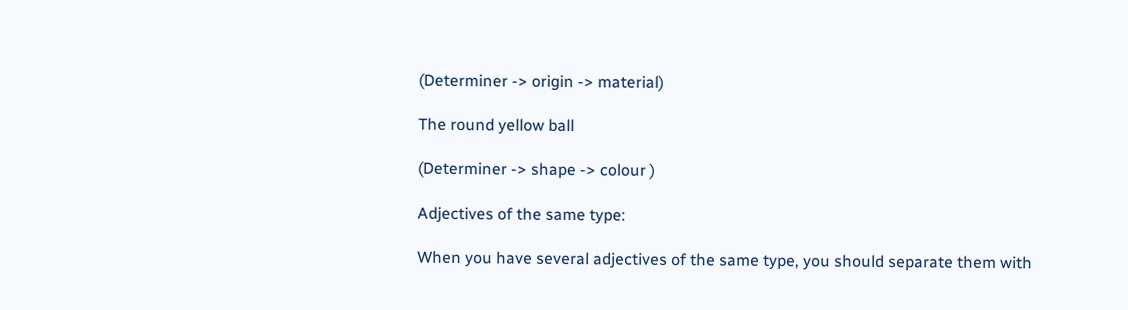(Determiner -> origin -> material)

The round yellow ball

(Determiner -> shape -> colour )

Adjectives of the same type:

When you have several adjectives of the same type, you should separate them with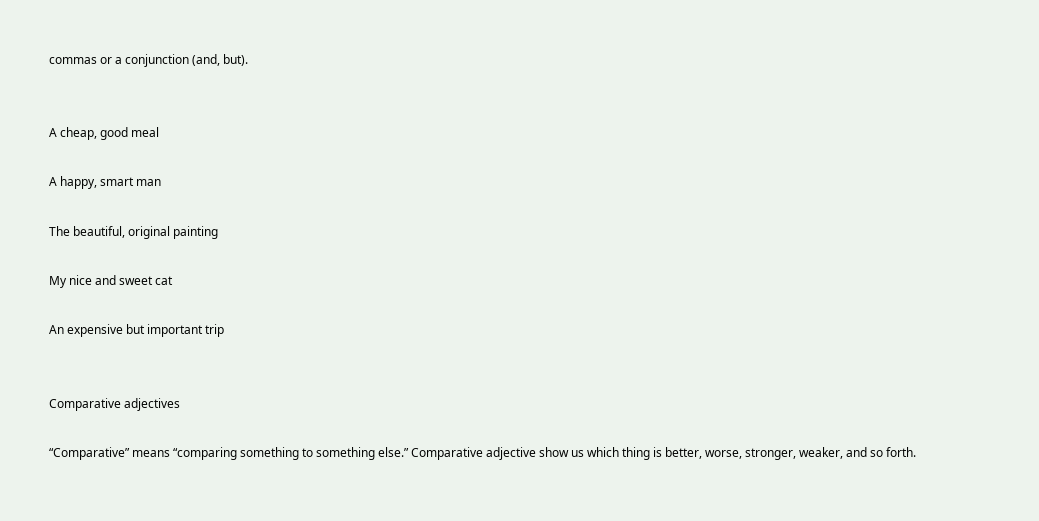commas or a conjunction (and, but).


A cheap, good meal

A happy, smart man

The beautiful, original painting

My nice and sweet cat

An expensive but important trip


Comparative adjectives

“Comparative” means “comparing something to something else.” Comparative adjective show us which thing is better, worse, stronger, weaker, and so forth.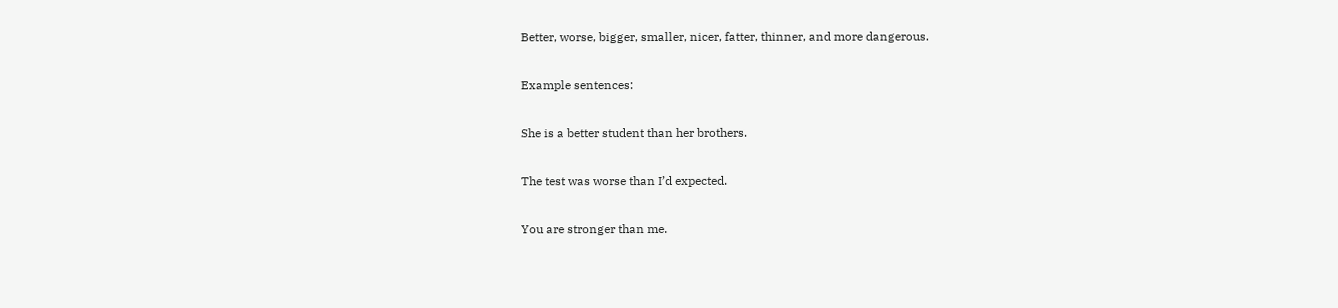Better, worse, bigger, smaller, nicer, fatter, thinner, and more dangerous.

Example sentences:

She is a better student than her brothers.

The test was worse than I’d expected.

You are stronger than me.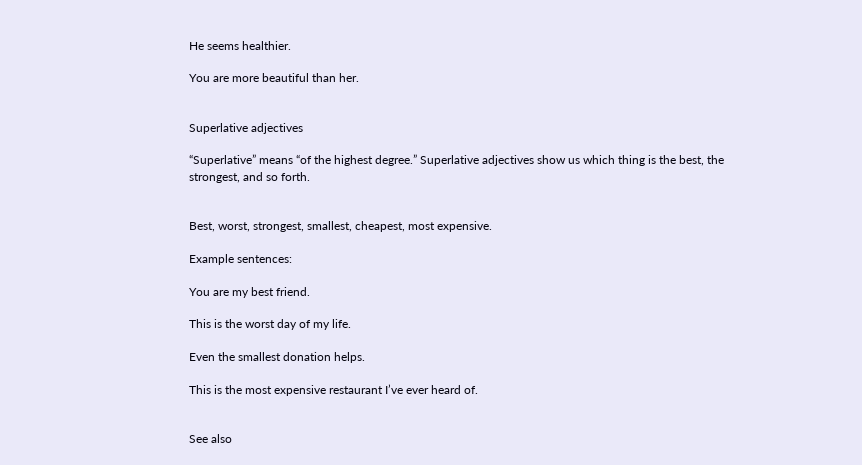He seems healthier.

You are more beautiful than her.


Superlative adjectives

“Superlative” means “of the highest degree.” Superlative adjectives show us which thing is the best, the strongest, and so forth.


Best, worst, strongest, smallest, cheapest, most expensive.

Example sentences:

You are my best friend.

This is the worst day of my life.

Even the smallest donation helps.

This is the most expensive restaurant I’ve ever heard of.


See also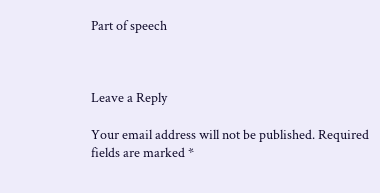Part of speech



Leave a Reply

Your email address will not be published. Required fields are marked *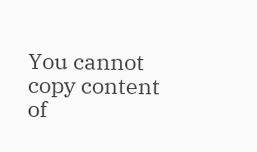You cannot copy content of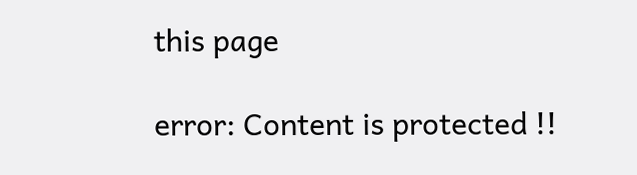this page

error: Content is protected !!